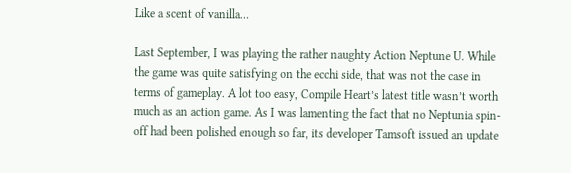Like a scent of vanilla…

Last September, I was playing the rather naughty Action Neptune U. While the game was quite satisfying on the ecchi side, that was not the case in terms of gameplay. A lot too easy, Compile Heart’s latest title wasn’t worth much as an action game. As I was lamenting the fact that no Neptunia spin-off had been polished enough so far, its developer Tamsoft issued an update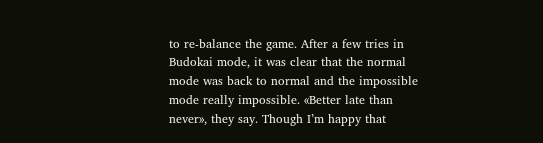to re-balance the game. After a few tries in Budokai mode, it was clear that the normal mode was back to normal and the impossible mode really impossible. «Better late than never», they say. Though I’m happy that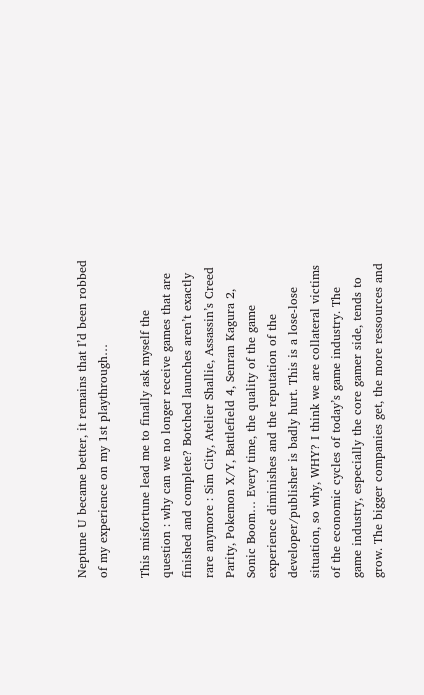Neptune U became better, it remains that I’d been robbed of my experience on my 1st playthrough…

This misfortune lead me to finally ask myself the question : why can we no longer receive games that are finished and complete? Botched launches aren’t exactly rare anymore : Sim City, Atelier Shallie, Assassin’s Creed Parity, Pokemon X/Y, Battlefield 4, Senran Kagura 2, Sonic Boom… Every time, the quality of the game experience diminishes and the reputation of the developer/publisher is badly hurt. This is a lose-lose situation, so why, WHY? I think we are collateral victims of the economic cycles of today’s game industry. The game industry, especially the core gamer side, tends to grow. The bigger companies get, the more ressources and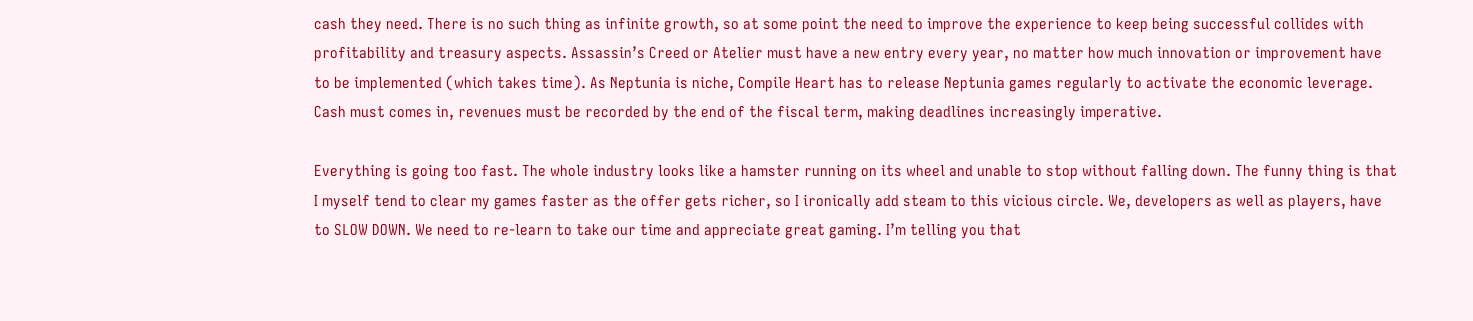cash they need. There is no such thing as infinite growth, so at some point the need to improve the experience to keep being successful collides with profitability and treasury aspects. Assassin’s Creed or Atelier must have a new entry every year, no matter how much innovation or improvement have to be implemented (which takes time). As Neptunia is niche, Compile Heart has to release Neptunia games regularly to activate the economic leverage. Cash must comes in, revenues must be recorded by the end of the fiscal term, making deadlines increasingly imperative.

Everything is going too fast. The whole industry looks like a hamster running on its wheel and unable to stop without falling down. The funny thing is that I myself tend to clear my games faster as the offer gets richer, so I ironically add steam to this vicious circle. We, developers as well as players, have to SLOW DOWN. We need to re-learn to take our time and appreciate great gaming. I’m telling you that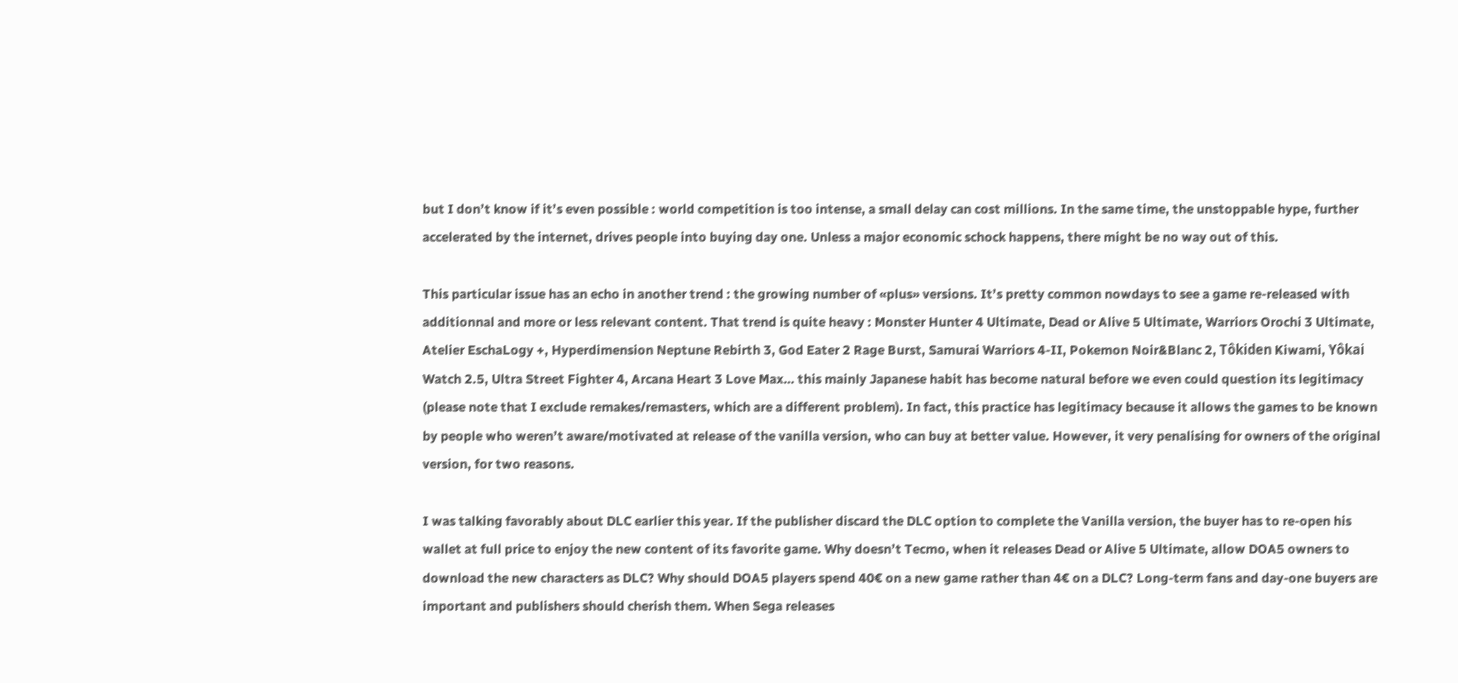but I don’t know if it’s even possible : world competition is too intense, a small delay can cost millions. In the same time, the unstoppable hype, further accelerated by the internet, drives people into buying day one. Unless a major economic schock happens, there might be no way out of this.

This particular issue has an echo in another trend : the growing number of «plus» versions. It’s pretty common nowdays to see a game re-released with additionnal and more or less relevant content. That trend is quite heavy : Monster Hunter 4 Ultimate, Dead or Alive 5 Ultimate, Warriors Orochi 3 Ultimate, Atelier EschaLogy +, Hyperdimension Neptune Rebirth 3, God Eater 2 Rage Burst, Samurai Warriors 4-II, Pokemon Noir&Blanc 2, Tôkiden Kiwami, Yôkai Watch 2.5, Ultra Street Fighter 4, Arcana Heart 3 Love Max… this mainly Japanese habit has become natural before we even could question its legitimacy (please note that I exclude remakes/remasters, which are a different problem). In fact, this practice has legitimacy because it allows the games to be known by people who weren’t aware/motivated at release of the vanilla version, who can buy at better value. However, it very penalising for owners of the original version, for two reasons.

I was talking favorably about DLC earlier this year. If the publisher discard the DLC option to complete the Vanilla version, the buyer has to re-open his wallet at full price to enjoy the new content of its favorite game. Why doesn’t Tecmo, when it releases Dead or Alive 5 Ultimate, allow DOA5 owners to download the new characters as DLC? Why should DOA5 players spend 40€ on a new game rather than 4€ on a DLC? Long-term fans and day-one buyers are important and publishers should cherish them. When Sega releases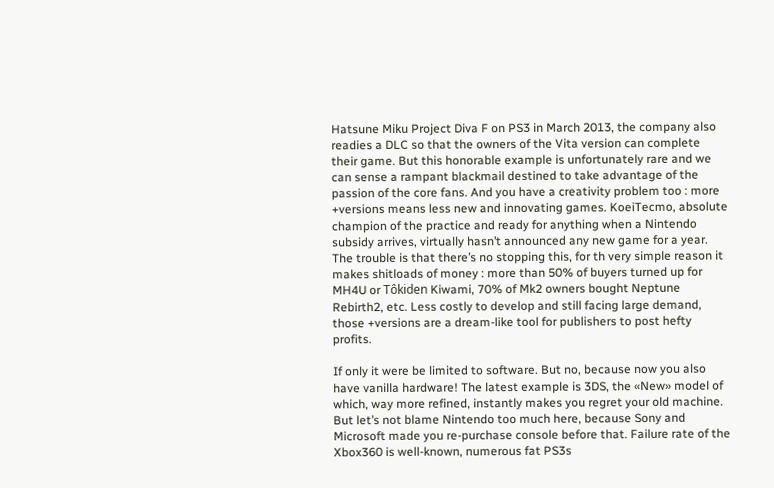Hatsune Miku Project Diva F on PS3 in March 2013, the company also readies a DLC so that the owners of the Vita version can complete their game. But this honorable example is unfortunately rare and we can sense a rampant blackmail destined to take advantage of the passion of the core fans. And you have a creativity problem too : more +versions means less new and innovating games. KoeiTecmo, absolute champion of the practice and ready for anything when a Nintendo subsidy arrives, virtually hasn’t announced any new game for a year. The trouble is that there’s no stopping this, for th very simple reason it makes shitloads of money : more than 50% of buyers turned up for MH4U or Tôkiden Kiwami, 70% of Mk2 owners bought Neptune Rebirth2, etc. Less costly to develop and still facing large demand, those +versions are a dream-like tool for publishers to post hefty profits.

If only it were be limited to software. But no, because now you also have vanilla hardware! The latest example is 3DS, the «New» model of which, way more refined, instantly makes you regret your old machine. But let’s not blame Nintendo too much here, because Sony and Microsoft made you re-purchase console before that. Failure rate of the Xbox360 is well-known, numerous fat PS3s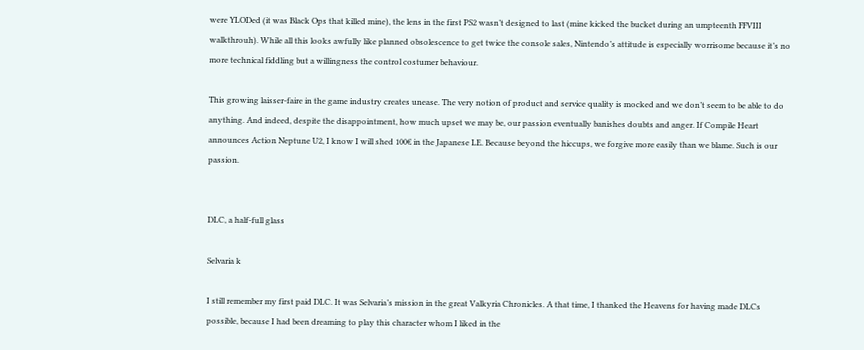were YLODed (it was Black Ops that killed mine), the lens in the first PS2 wasn’t designed to last (mine kicked the bucket during an umpteenth FFVIII walkthrouh). While all this looks awfully like planned obsolescence to get twice the console sales, Nintendo’s attitude is especially worrisome because it’s no more technical fiddling but a willingness the control costumer behaviour.

This growing laisser-faire in the game industry creates unease. The very notion of product and service quality is mocked and we don’t seem to be able to do anything. And indeed, despite the disappointment, how much upset we may be, our passion eventually banishes doubts and anger. If Compile Heart announces Action Neptune U2, I know I will shed 100€ in the Japanese LE. Because beyond the hiccups, we forgive more easily than we blame. Such is our passion.


DLC, a half-full glass

Selvaria k

I still remember my first paid DLC. It was Selvaria’s mission in the great Valkyria Chronicles. A that time, I thanked the Heavens for having made DLCs possible, because I had been dreaming to play this character whom I liked in the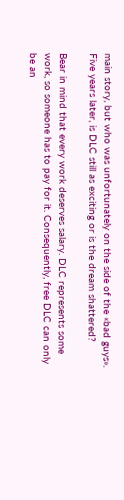main story, but who was unfortunately on the side of the «bad guys». Five years later, is DLC still as exciting or is the dream shattered?

Bear in mind that every work deserves salary. DLC represents some work, so someone has to pay for it. Consequently, free DLC can only be an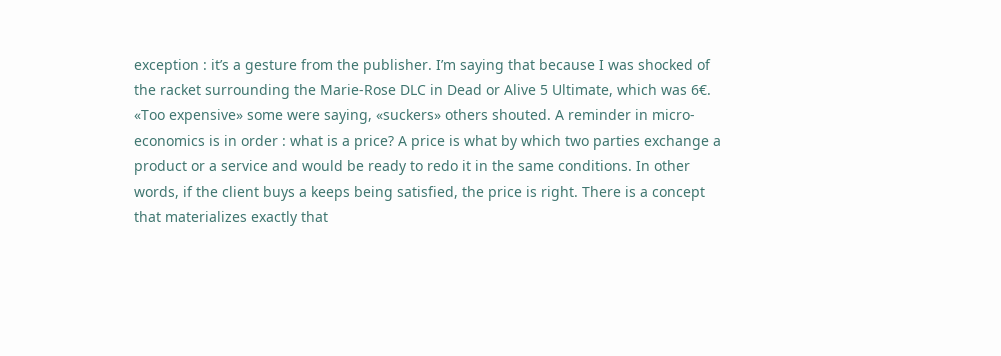exception : it’s a gesture from the publisher. I’m saying that because I was shocked of the racket surrounding the Marie-Rose DLC in Dead or Alive 5 Ultimate, which was 6€. «Too expensive» some were saying, «suckers» others shouted. A reminder in micro-economics is in order : what is a price? A price is what by which two parties exchange a product or a service and would be ready to redo it in the same conditions. In other words, if the client buys a keeps being satisfied, the price is right. There is a concept that materializes exactly that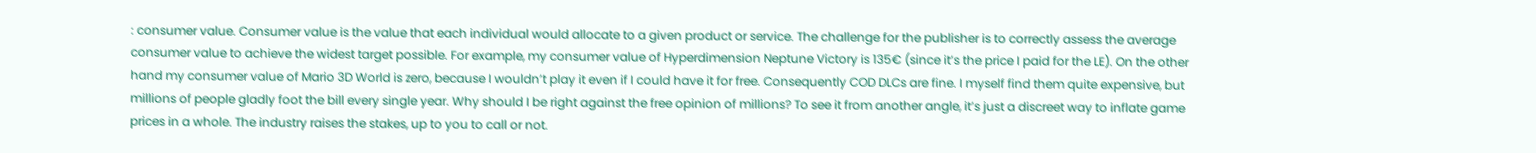: consumer value. Consumer value is the value that each individual would allocate to a given product or service. The challenge for the publisher is to correctly assess the average consumer value to achieve the widest target possible. For example, my consumer value of Hyperdimension Neptune Victory is 135€ (since it’s the price I paid for the LE). On the other hand my consumer value of Mario 3D World is zero, because I wouldn’t play it even if I could have it for free. Consequently COD DLCs are fine. I myself find them quite expensive, but millions of people gladly foot the bill every single year. Why should I be right against the free opinion of millions? To see it from another angle, it’s just a discreet way to inflate game prices in a whole. The industry raises the stakes, up to you to call or not.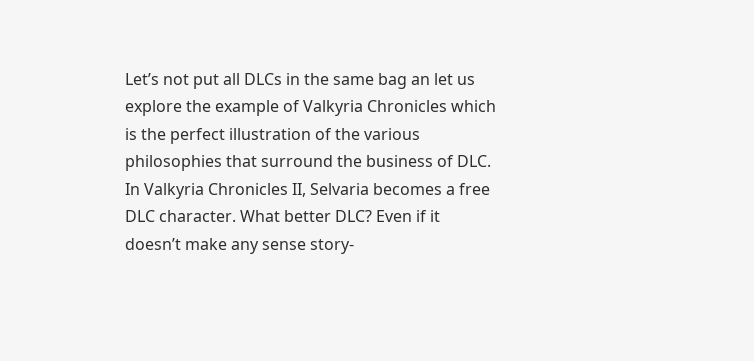Let’s not put all DLCs in the same bag an let us explore the example of Valkyria Chronicles which is the perfect illustration of the various philosophies that surround the business of DLC. In Valkyria Chronicles II, Selvaria becomes a free DLC character. What better DLC? Even if it doesn’t make any sense story-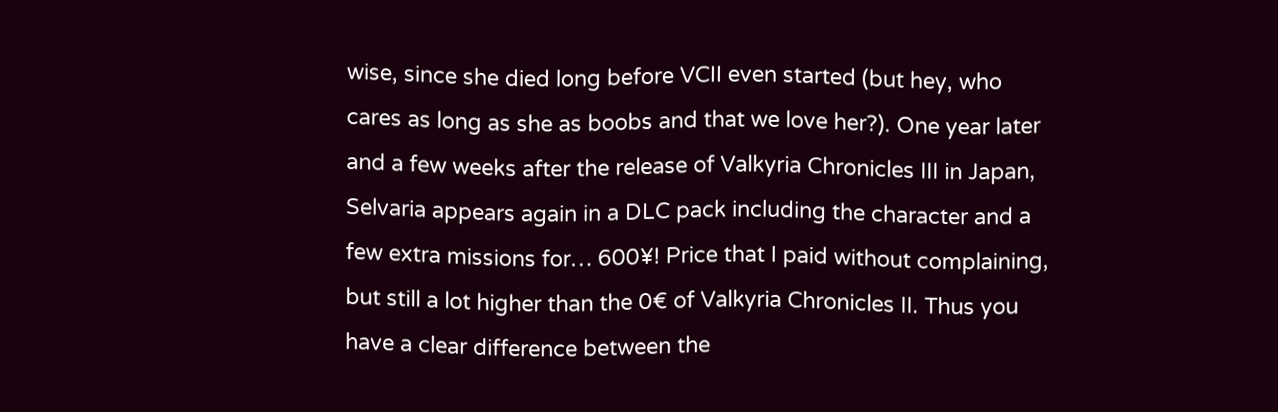wise, since she died long before VCII even started (but hey, who cares as long as she as boobs and that we love her?). One year later and a few weeks after the release of Valkyria Chronicles III in Japan, Selvaria appears again in a DLC pack including the character and a few extra missions for… 600¥! Price that I paid without complaining, but still a lot higher than the 0€ of Valkyria Chronicles II. Thus you have a clear difference between the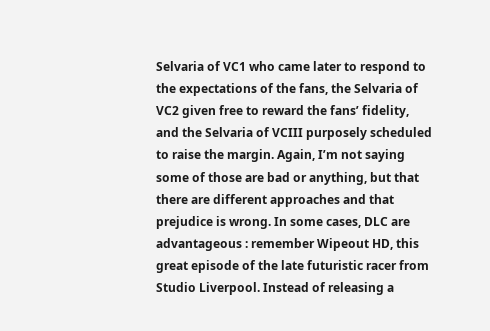Selvaria of VC1 who came later to respond to the expectations of the fans, the Selvaria of VC2 given free to reward the fans’ fidelity, and the Selvaria of VCIII purposely scheduled to raise the margin. Again, I’m not saying some of those are bad or anything, but that there are different approaches and that prejudice is wrong. In some cases, DLC are advantageous : remember Wipeout HD, this great episode of the late futuristic racer from Studio Liverpool. Instead of releasing a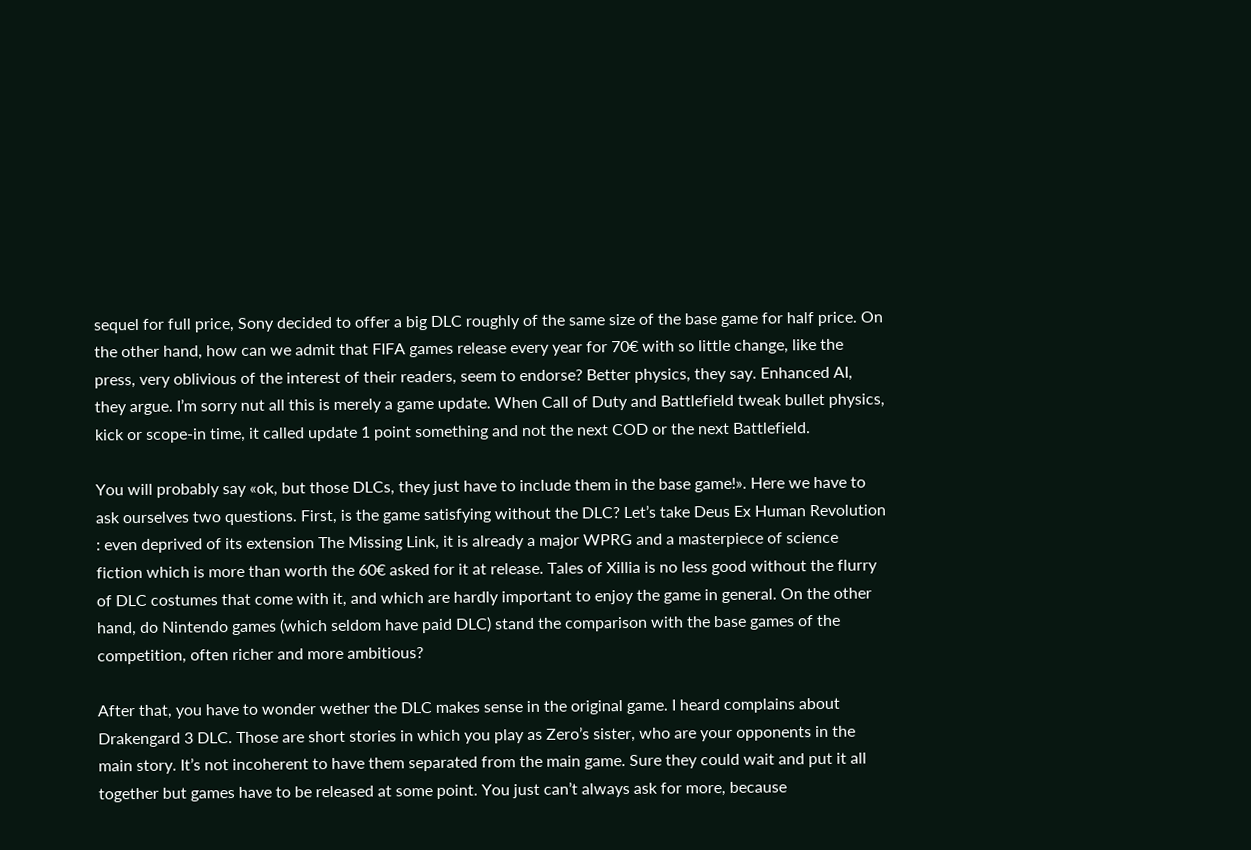sequel for full price, Sony decided to offer a big DLC roughly of the same size of the base game for half price. On the other hand, how can we admit that FIFA games release every year for 70€ with so little change, like the press, very oblivious of the interest of their readers, seem to endorse? Better physics, they say. Enhanced AI, they argue. I’m sorry nut all this is merely a game update. When Call of Duty and Battlefield tweak bullet physics, kick or scope-in time, it called update 1 point something and not the next COD or the next Battlefield.

You will probably say «ok, but those DLCs, they just have to include them in the base game!». Here we have to ask ourselves two questions. First, is the game satisfying without the DLC? Let’s take Deus Ex Human Revolution : even deprived of its extension The Missing Link, it is already a major WPRG and a masterpiece of science fiction which is more than worth the 60€ asked for it at release. Tales of Xillia is no less good without the flurry of DLC costumes that come with it, and which are hardly important to enjoy the game in general. On the other hand, do Nintendo games (which seldom have paid DLC) stand the comparison with the base games of the competition, often richer and more ambitious?

After that, you have to wonder wether the DLC makes sense in the original game. I heard complains about Drakengard 3 DLC. Those are short stories in which you play as Zero’s sister, who are your opponents in the main story. It’s not incoherent to have them separated from the main game. Sure they could wait and put it all together but games have to be released at some point. You just can’t always ask for more, because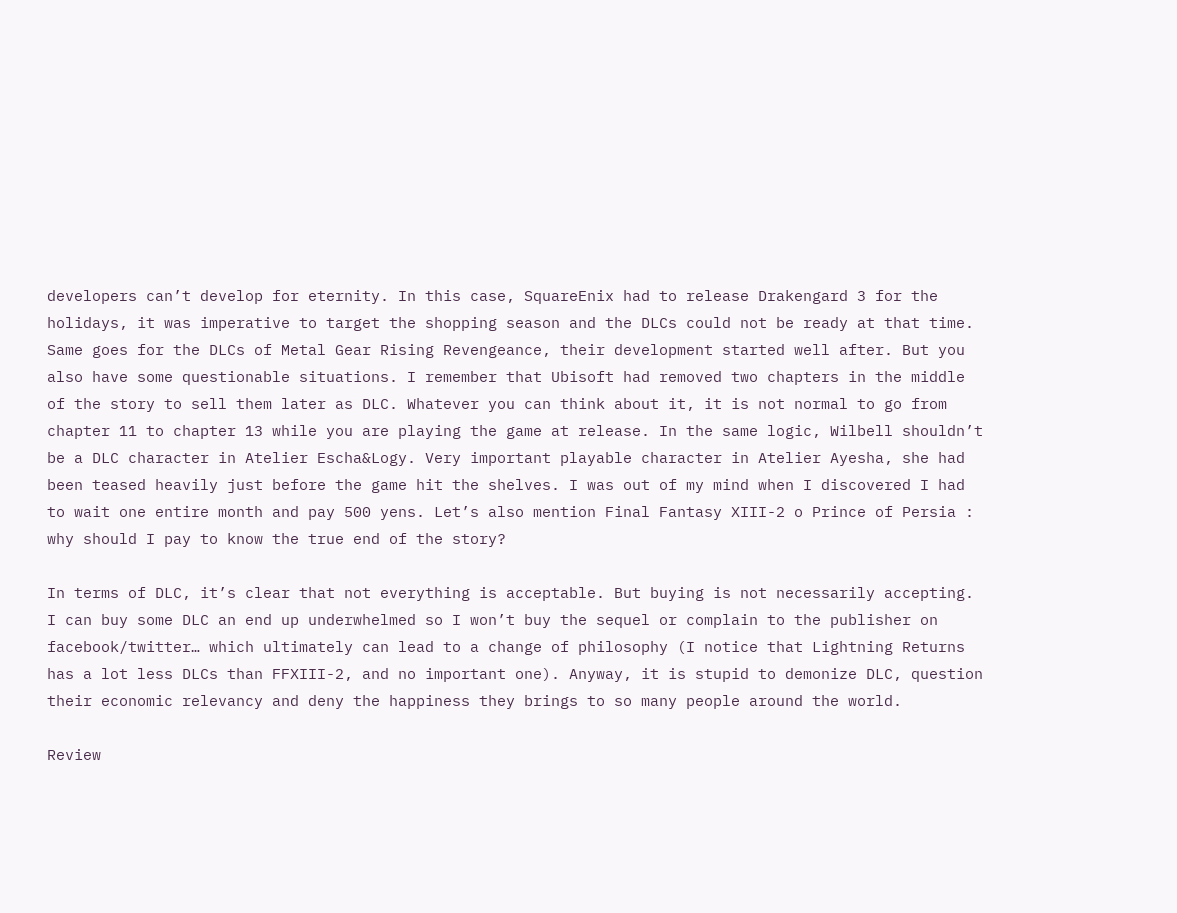developers can’t develop for eternity. In this case, SquareEnix had to release Drakengard 3 for the holidays, it was imperative to target the shopping season and the DLCs could not be ready at that time. Same goes for the DLCs of Metal Gear Rising Revengeance, their development started well after. But you also have some questionable situations. I remember that Ubisoft had removed two chapters in the middle of the story to sell them later as DLC. Whatever you can think about it, it is not normal to go from chapter 11 to chapter 13 while you are playing the game at release. In the same logic, Wilbell shouldn’t be a DLC character in Atelier Escha&Logy. Very important playable character in Atelier Ayesha, she had been teased heavily just before the game hit the shelves. I was out of my mind when I discovered I had to wait one entire month and pay 500 yens. Let’s also mention Final Fantasy XIII-2 o Prince of Persia : why should I pay to know the true end of the story?

In terms of DLC, it’s clear that not everything is acceptable. But buying is not necessarily accepting. I can buy some DLC an end up underwhelmed so I won’t buy the sequel or complain to the publisher on facebook/twitter… which ultimately can lead to a change of philosophy (I notice that Lightning Returns has a lot less DLCs than FFXIII-2, and no important one). Anyway, it is stupid to demonize DLC, question their economic relevancy and deny the happiness they brings to so many people around the world.

Review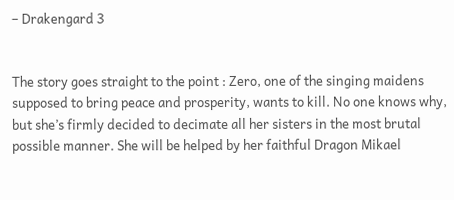– Drakengard 3


The story goes straight to the point : Zero, one of the singing maidens supposed to bring peace and prosperity, wants to kill. No one knows why, but she’s firmly decided to decimate all her sisters in the most brutal possible manner. She will be helped by her faithful Dragon Mikael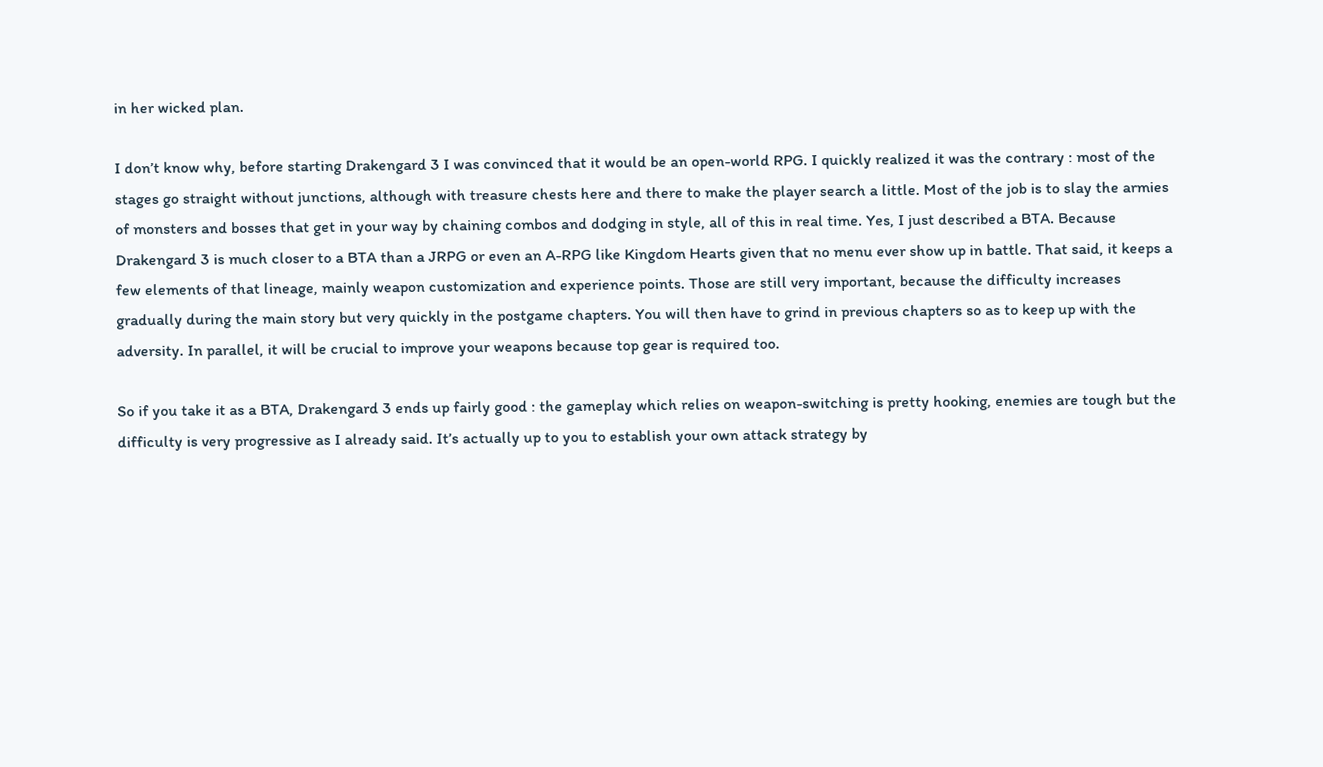in her wicked plan.

I don’t know why, before starting Drakengard 3 I was convinced that it would be an open-world RPG. I quickly realized it was the contrary : most of the stages go straight without junctions, although with treasure chests here and there to make the player search a little. Most of the job is to slay the armies of monsters and bosses that get in your way by chaining combos and dodging in style, all of this in real time. Yes, I just described a BTA. Because Drakengard 3 is much closer to a BTA than a JRPG or even an A-RPG like Kingdom Hearts given that no menu ever show up in battle. That said, it keeps a few elements of that lineage, mainly weapon customization and experience points. Those are still very important, because the difficulty increases gradually during the main story but very quickly in the postgame chapters. You will then have to grind in previous chapters so as to keep up with the adversity. In parallel, it will be crucial to improve your weapons because top gear is required too.

So if you take it as a BTA, Drakengard 3 ends up fairly good : the gameplay which relies on weapon-switching is pretty hooking, enemies are tough but the difficulty is very progressive as I already said. It’s actually up to you to establish your own attack strategy by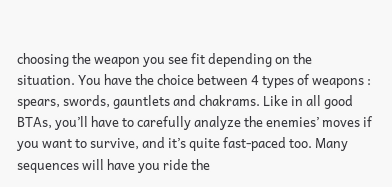choosing the weapon you see fit depending on the situation. You have the choice between 4 types of weapons : spears, swords, gauntlets and chakrams. Like in all good BTAs, you’ll have to carefully analyze the enemies’ moves if you want to survive, and it’s quite fast-paced too. Many sequences will have you ride the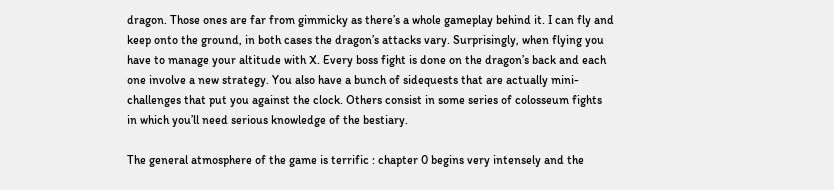dragon. Those ones are far from gimmicky as there’s a whole gameplay behind it. I can fly and keep onto the ground, in both cases the dragon’s attacks vary. Surprisingly, when flying you have to manage your altitude with X. Every boss fight is done on the dragon’s back and each one involve a new strategy. You also have a bunch of sidequests that are actually mini-challenges that put you against the clock. Others consist in some series of colosseum fights in which you’ll need serious knowledge of the bestiary.

The general atmosphere of the game is terrific : chapter 0 begins very intensely and the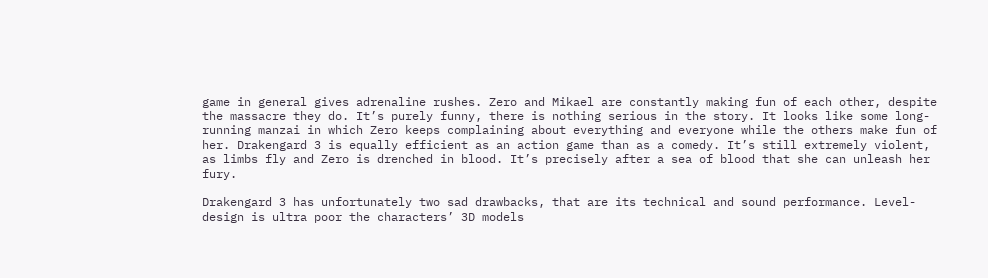game in general gives adrenaline rushes. Zero and Mikael are constantly making fun of each other, despite the massacre they do. It’s purely funny, there is nothing serious in the story. It looks like some long-running manzai in which Zero keeps complaining about everything and everyone while the others make fun of her. Drakengard 3 is equally efficient as an action game than as a comedy. It’s still extremely violent, as limbs fly and Zero is drenched in blood. It’s precisely after a sea of blood that she can unleash her fury.

Drakengard 3 has unfortunately two sad drawbacks, that are its technical and sound performance. Level-design is ultra poor the characters’ 3D models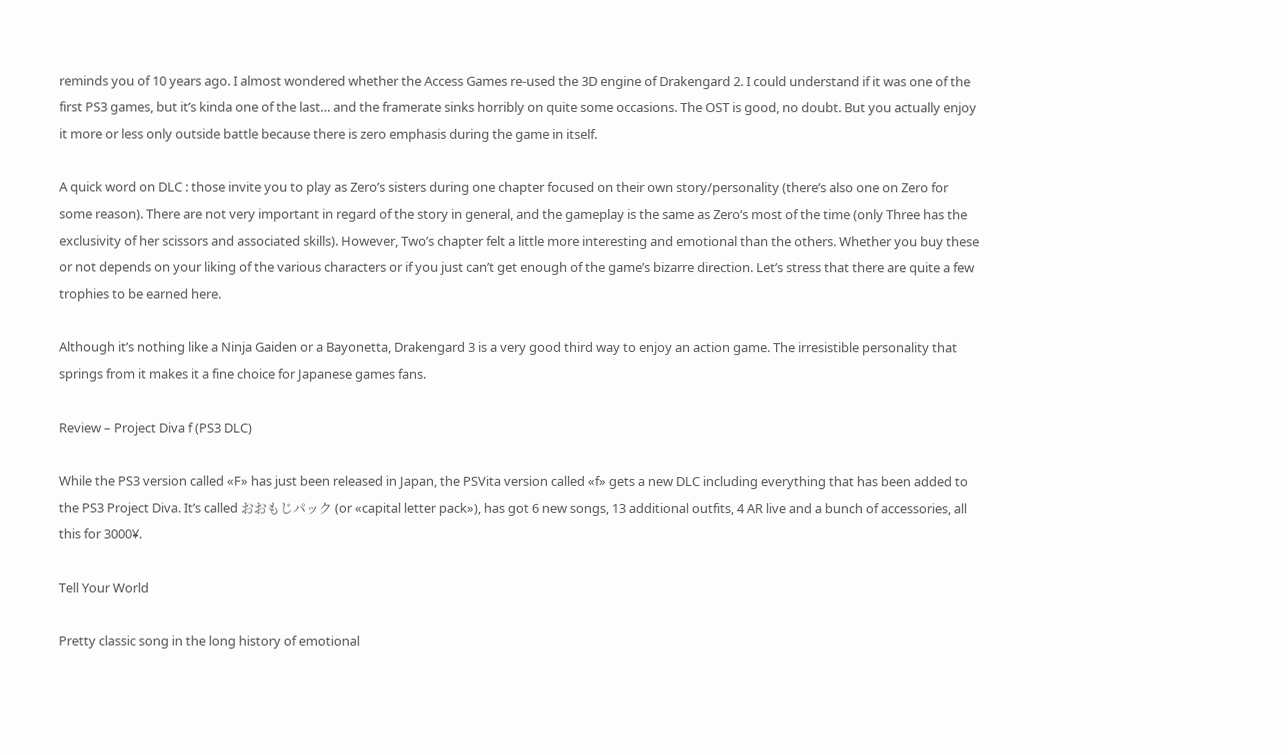reminds you of 10 years ago. I almost wondered whether the Access Games re-used the 3D engine of Drakengard 2. I could understand if it was one of the first PS3 games, but it’s kinda one of the last… and the framerate sinks horribly on quite some occasions. The OST is good, no doubt. But you actually enjoy it more or less only outside battle because there is zero emphasis during the game in itself.

A quick word on DLC : those invite you to play as Zero’s sisters during one chapter focused on their own story/personality (there’s also one on Zero for some reason). There are not very important in regard of the story in general, and the gameplay is the same as Zero’s most of the time (only Three has the exclusivity of her scissors and associated skills). However, Two’s chapter felt a little more interesting and emotional than the others. Whether you buy these or not depends on your liking of the various characters or if you just can’t get enough of the game’s bizarre direction. Let’s stress that there are quite a few trophies to be earned here.

Although it’s nothing like a Ninja Gaiden or a Bayonetta, Drakengard 3 is a very good third way to enjoy an action game. The irresistible personality that springs from it makes it a fine choice for Japanese games fans.

Review – Project Diva f (PS3 DLC)

While the PS3 version called «F» has just been released in Japan, the PSVita version called «f» gets a new DLC including everything that has been added to the PS3 Project Diva. It’s called おおもじパック (or «capital letter pack»), has got 6 new songs, 13 additional outfits, 4 AR live and a bunch of accessories, all this for 3000¥.

Tell Your World

Pretty classic song in the long history of emotional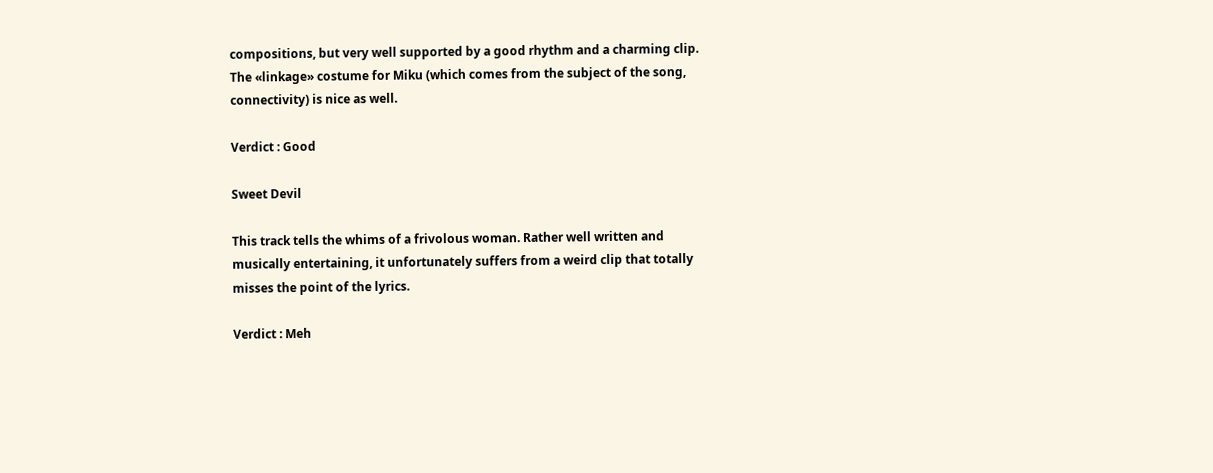compositions, but very well supported by a good rhythm and a charming clip. The «linkage» costume for Miku (which comes from the subject of the song, connectivity) is nice as well.

Verdict : Good

Sweet Devil

This track tells the whims of a frivolous woman. Rather well written and musically entertaining, it unfortunately suffers from a weird clip that totally misses the point of the lyrics.

Verdict : Meh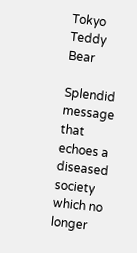Tokyo Teddy Bear

Splendid message that echoes a diseased society which no longer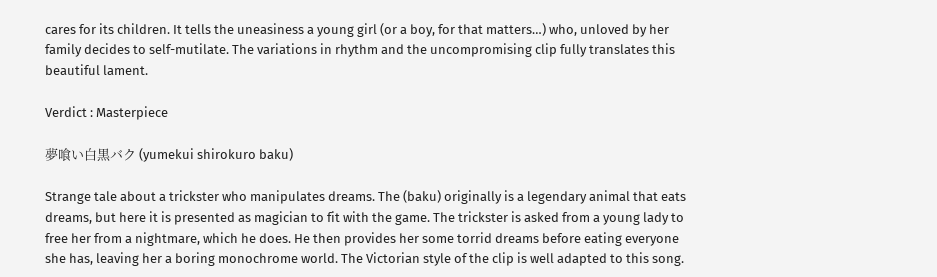cares for its children. It tells the uneasiness a young girl (or a boy, for that matters…) who, unloved by her family decides to self-mutilate. The variations in rhythm and the uncompromising clip fully translates this beautiful lament.

Verdict : Masterpiece

夢喰い白黒バク (yumekui shirokuro baku)

Strange tale about a trickster who manipulates dreams. The (baku) originally is a legendary animal that eats dreams, but here it is presented as magician to fit with the game. The trickster is asked from a young lady to free her from a nightmare, which he does. He then provides her some torrid dreams before eating everyone she has, leaving her a boring monochrome world. The Victorian style of the clip is well adapted to this song.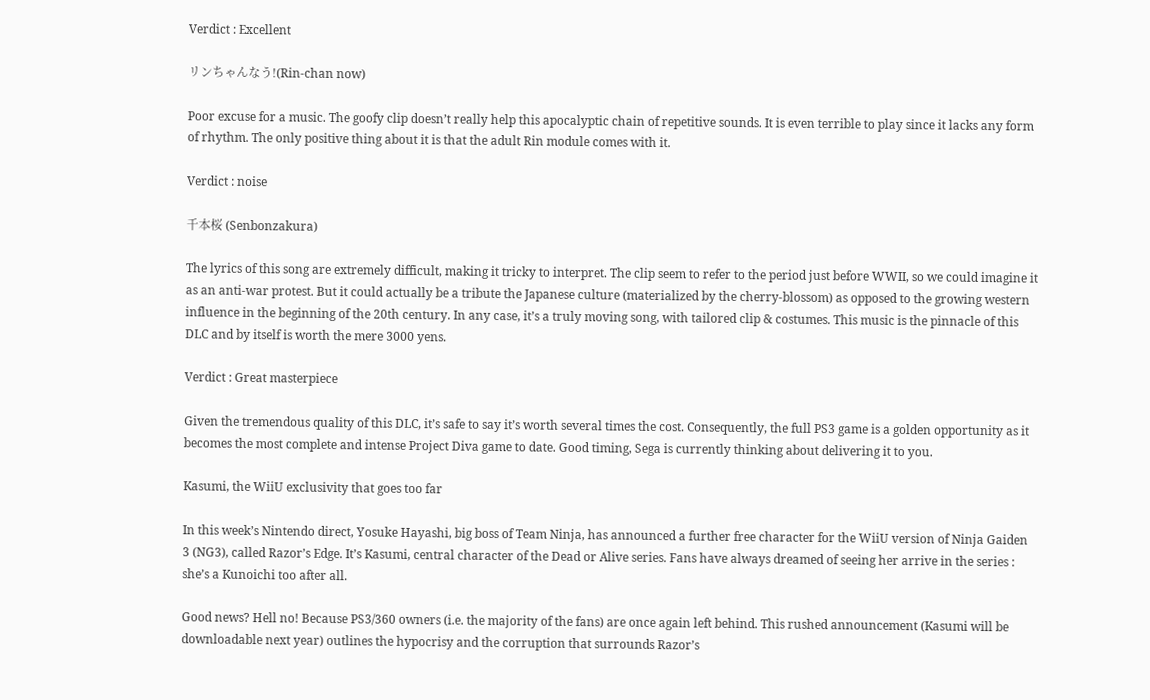Verdict : Excellent

リンちゃんなう!(Rin-chan now)

Poor excuse for a music. The goofy clip doesn’t really help this apocalyptic chain of repetitive sounds. It is even terrible to play since it lacks any form of rhythm. The only positive thing about it is that the adult Rin module comes with it.

Verdict : noise

千本桜 (Senbonzakura)

The lyrics of this song are extremely difficult, making it tricky to interpret. The clip seem to refer to the period just before WWII, so we could imagine it as an anti-war protest. But it could actually be a tribute the Japanese culture (materialized by the cherry-blossom) as opposed to the growing western influence in the beginning of the 20th century. In any case, it’s a truly moving song, with tailored clip & costumes. This music is the pinnacle of this DLC and by itself is worth the mere 3000 yens.

Verdict : Great masterpiece

Given the tremendous quality of this DLC, it’s safe to say it’s worth several times the cost. Consequently, the full PS3 game is a golden opportunity as it becomes the most complete and intense Project Diva game to date. Good timing, Sega is currently thinking about delivering it to you.

Kasumi, the WiiU exclusivity that goes too far

In this week’s Nintendo direct, Yosuke Hayashi, big boss of Team Ninja, has announced a further free character for the WiiU version of Ninja Gaiden 3 (NG3), called Razor’s Edge. It’s Kasumi, central character of the Dead or Alive series. Fans have always dreamed of seeing her arrive in the series : she’s a Kunoichi too after all.

Good news? Hell no! Because PS3/360 owners (i.e. the majority of the fans) are once again left behind. This rushed announcement (Kasumi will be downloadable next year) outlines the hypocrisy and the corruption that surrounds Razor’s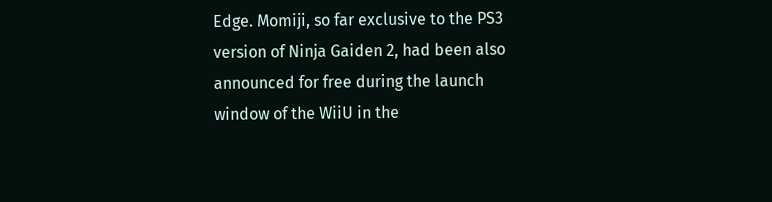Edge. Momiji, so far exclusive to the PS3 version of Ninja Gaiden 2, had been also announced for free during the launch window of the WiiU in the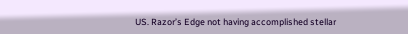US. Razor’s Edge not having accomplished stellar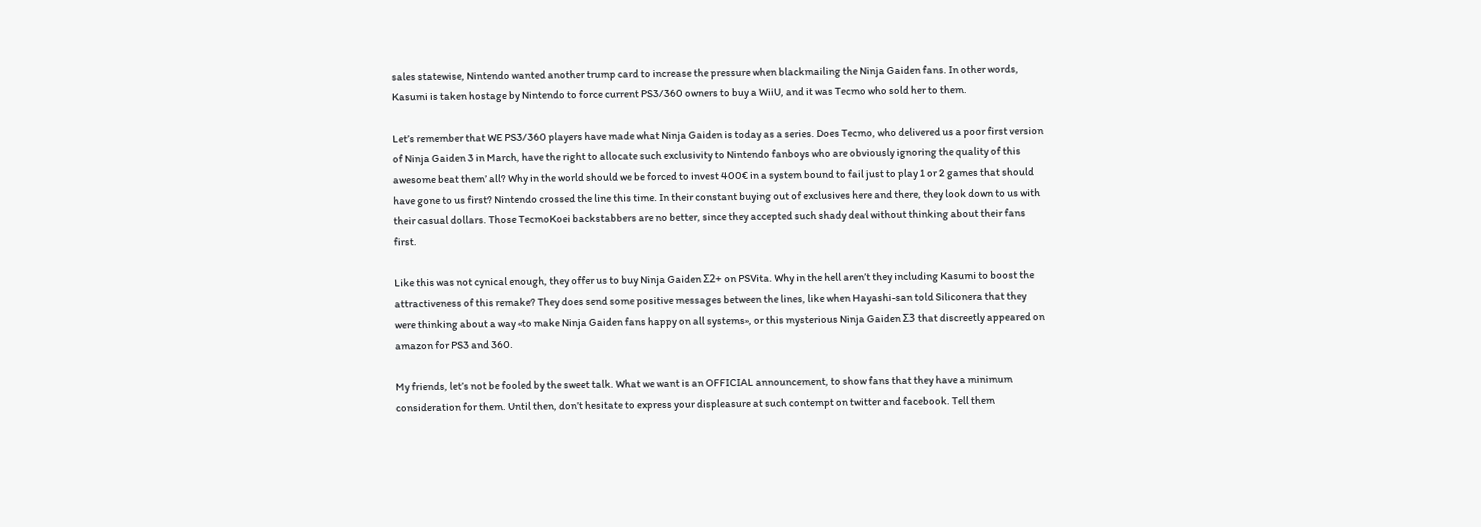sales statewise, Nintendo wanted another trump card to increase the pressure when blackmailing the Ninja Gaiden fans. In other words, Kasumi is taken hostage by Nintendo to force current PS3/360 owners to buy a WiiU, and it was Tecmo who sold her to them.

Let’s remember that WE PS3/360 players have made what Ninja Gaiden is today as a series. Does Tecmo, who delivered us a poor first version of Ninja Gaiden 3 in March, have the right to allocate such exclusivity to Nintendo fanboys who are obviously ignoring the quality of this awesome beat them’ all? Why in the world should we be forced to invest 400€ in a system bound to fail just to play 1 or 2 games that should have gone to us first? Nintendo crossed the line this time. In their constant buying out of exclusives here and there, they look down to us with their casual dollars. Those TecmoKoei backstabbers are no better, since they accepted such shady deal without thinking about their fans first.

Like this was not cynical enough, they offer us to buy Ninja Gaiden Σ2+ on PSVita. Why in the hell aren’t they including Kasumi to boost the attractiveness of this remake? They does send some positive messages between the lines, like when Hayashi-san told Siliconera that they were thinking about a way «to make Ninja Gaiden fans happy on all systems», or this mysterious Ninja Gaiden Σ3 that discreetly appeared on amazon for PS3 and 360.

My friends, let’s not be fooled by the sweet talk. What we want is an OFFICIAL announcement, to show fans that they have a minimum consideration for them. Until then, don’t hesitate to express your displeasure at such contempt on twitter and facebook. Tell them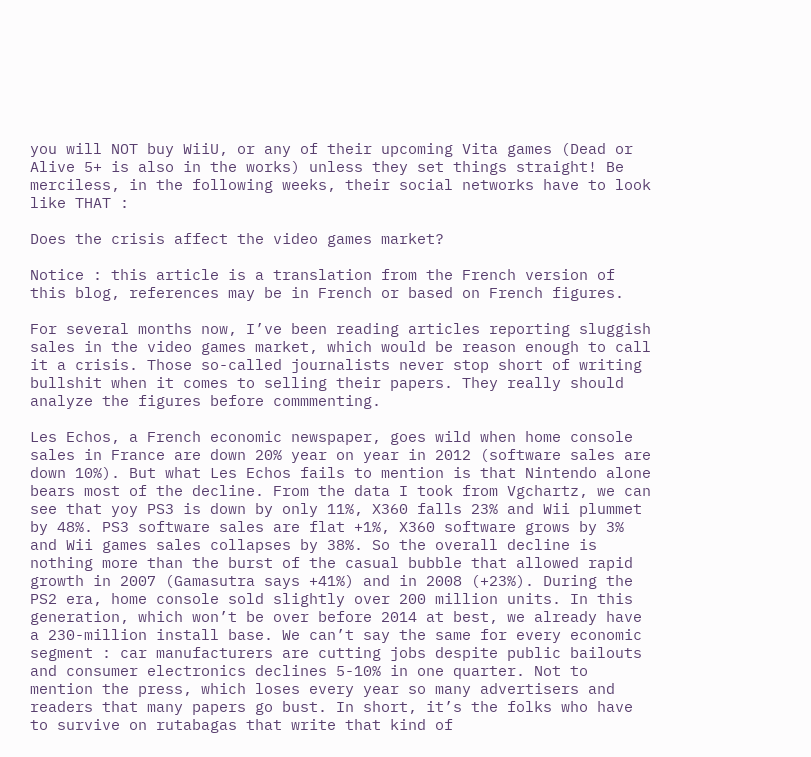you will NOT buy WiiU, or any of their upcoming Vita games (Dead or Alive 5+ is also in the works) unless they set things straight! Be merciless, in the following weeks, their social networks have to look like THAT :

Does the crisis affect the video games market?

Notice : this article is a translation from the French version of this blog, references may be in French or based on French figures.

For several months now, I’ve been reading articles reporting sluggish sales in the video games market, which would be reason enough to call it a crisis. Those so-called journalists never stop short of writing bullshit when it comes to selling their papers. They really should analyze the figures before commmenting.

Les Echos, a French economic newspaper, goes wild when home console sales in France are down 20% year on year in 2012 (software sales are down 10%). But what Les Echos fails to mention is that Nintendo alone bears most of the decline. From the data I took from Vgchartz, we can see that yoy PS3 is down by only 11%, X360 falls 23% and Wii plummet by 48%. PS3 software sales are flat +1%, X360 software grows by 3% and Wii games sales collapses by 38%. So the overall decline is nothing more than the burst of the casual bubble that allowed rapid growth in 2007 (Gamasutra says +41%) and in 2008 (+23%). During the PS2 era, home console sold slightly over 200 million units. In this generation, which won’t be over before 2014 at best, we already have a 230-million install base. We can’t say the same for every economic segment : car manufacturers are cutting jobs despite public bailouts and consumer electronics declines 5-10% in one quarter. Not to mention the press, which loses every year so many advertisers and readers that many papers go bust. In short, it’s the folks who have to survive on rutabagas that write that kind of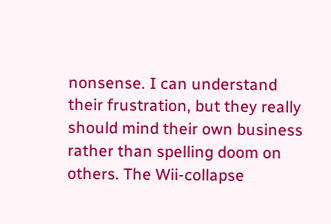nonsense. I can understand their frustration, but they really should mind their own business rather than spelling doom on others. The Wii-collapse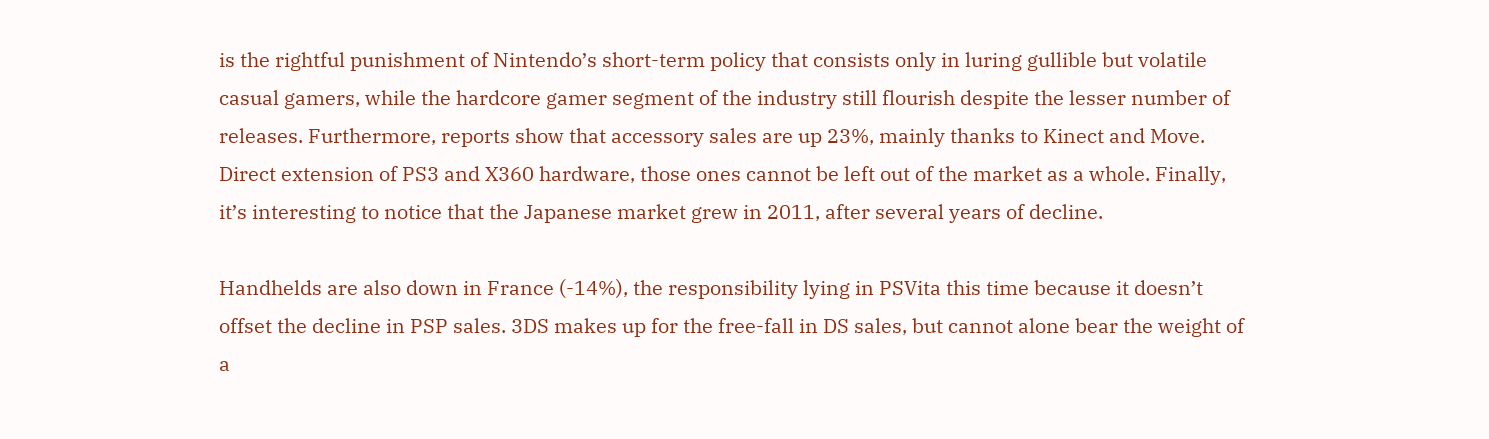is the rightful punishment of Nintendo’s short-term policy that consists only in luring gullible but volatile casual gamers, while the hardcore gamer segment of the industry still flourish despite the lesser number of releases. Furthermore, reports show that accessory sales are up 23%, mainly thanks to Kinect and Move. Direct extension of PS3 and X360 hardware, those ones cannot be left out of the market as a whole. Finally, it’s interesting to notice that the Japanese market grew in 2011, after several years of decline.

Handhelds are also down in France (-14%), the responsibility lying in PSVita this time because it doesn’t offset the decline in PSP sales. 3DS makes up for the free-fall in DS sales, but cannot alone bear the weight of a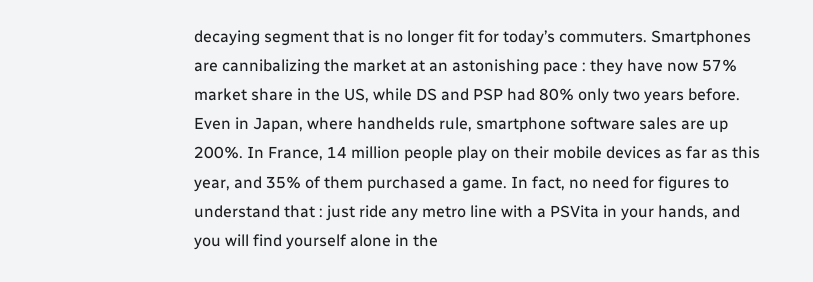decaying segment that is no longer fit for today’s commuters. Smartphones are cannibalizing the market at an astonishing pace : they have now 57% market share in the US, while DS and PSP had 80% only two years before. Even in Japan, where handhelds rule, smartphone software sales are up 200%. In France, 14 million people play on their mobile devices as far as this year, and 35% of them purchased a game. In fact, no need for figures to understand that : just ride any metro line with a PSVita in your hands, and you will find yourself alone in the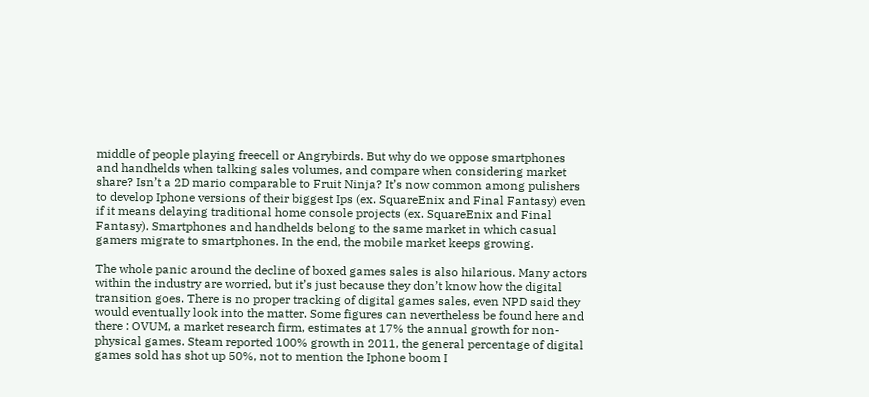middle of people playing freecell or Angrybirds. But why do we oppose smartphones and handhelds when talking sales volumes, and compare when considering market share? Isn’t a 2D mario comparable to Fruit Ninja? It’s now common among pulishers to develop Iphone versions of their biggest Ips (ex. SquareEnix and Final Fantasy) even if it means delaying traditional home console projects (ex. SquareEnix and Final Fantasy). Smartphones and handhelds belong to the same market in which casual gamers migrate to smartphones. In the end, the mobile market keeps growing.

The whole panic around the decline of boxed games sales is also hilarious. Many actors within the industry are worried, but it’s just because they don’t know how the digital transition goes. There is no proper tracking of digital games sales, even NPD said they would eventually look into the matter. Some figures can nevertheless be found here and there : OVUM, a market research firm, estimates at 17% the annual growth for non-physical games. Steam reported 100% growth in 2011, the general percentage of digital games sold has shot up 50%, not to mention the Iphone boom I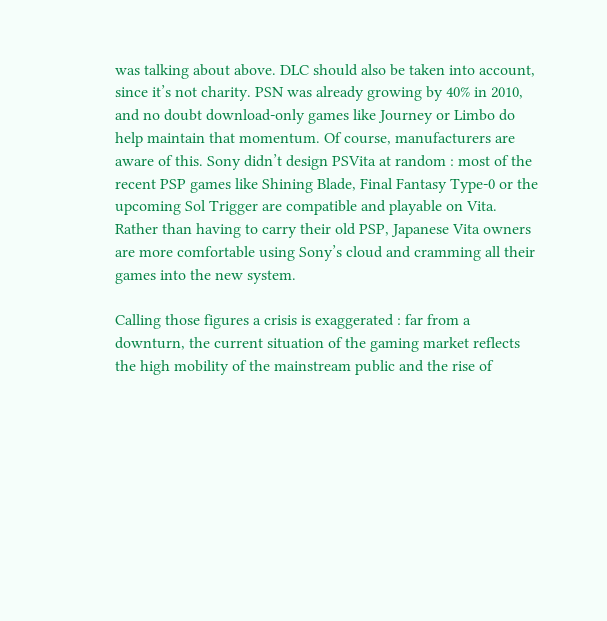was talking about above. DLC should also be taken into account, since it’s not charity. PSN was already growing by 40% in 2010, and no doubt download-only games like Journey or Limbo do help maintain that momentum. Of course, manufacturers are aware of this. Sony didn’t design PSVita at random : most of the recent PSP games like Shining Blade, Final Fantasy Type-0 or the upcoming Sol Trigger are compatible and playable on Vita. Rather than having to carry their old PSP, Japanese Vita owners are more comfortable using Sony’s cloud and cramming all their games into the new system.

Calling those figures a crisis is exaggerated : far from a downturn, the current situation of the gaming market reflects the high mobility of the mainstream public and the rise of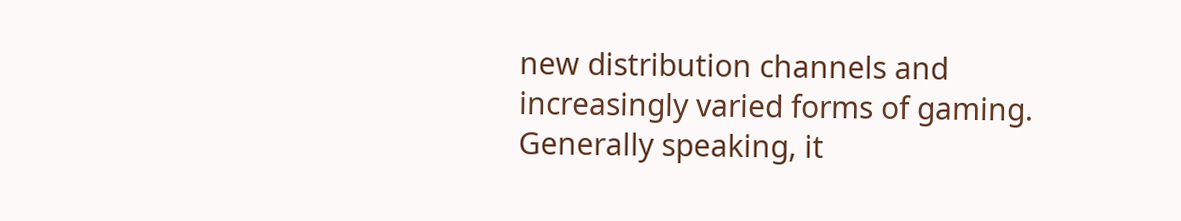new distribution channels and increasingly varied forms of gaming. Generally speaking, it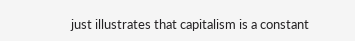just illustrates that capitalism is a constant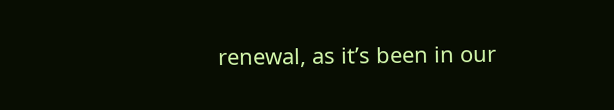renewal, as it’s been in our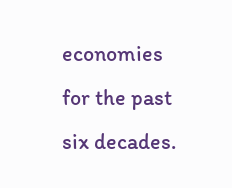economies for the past six decades.